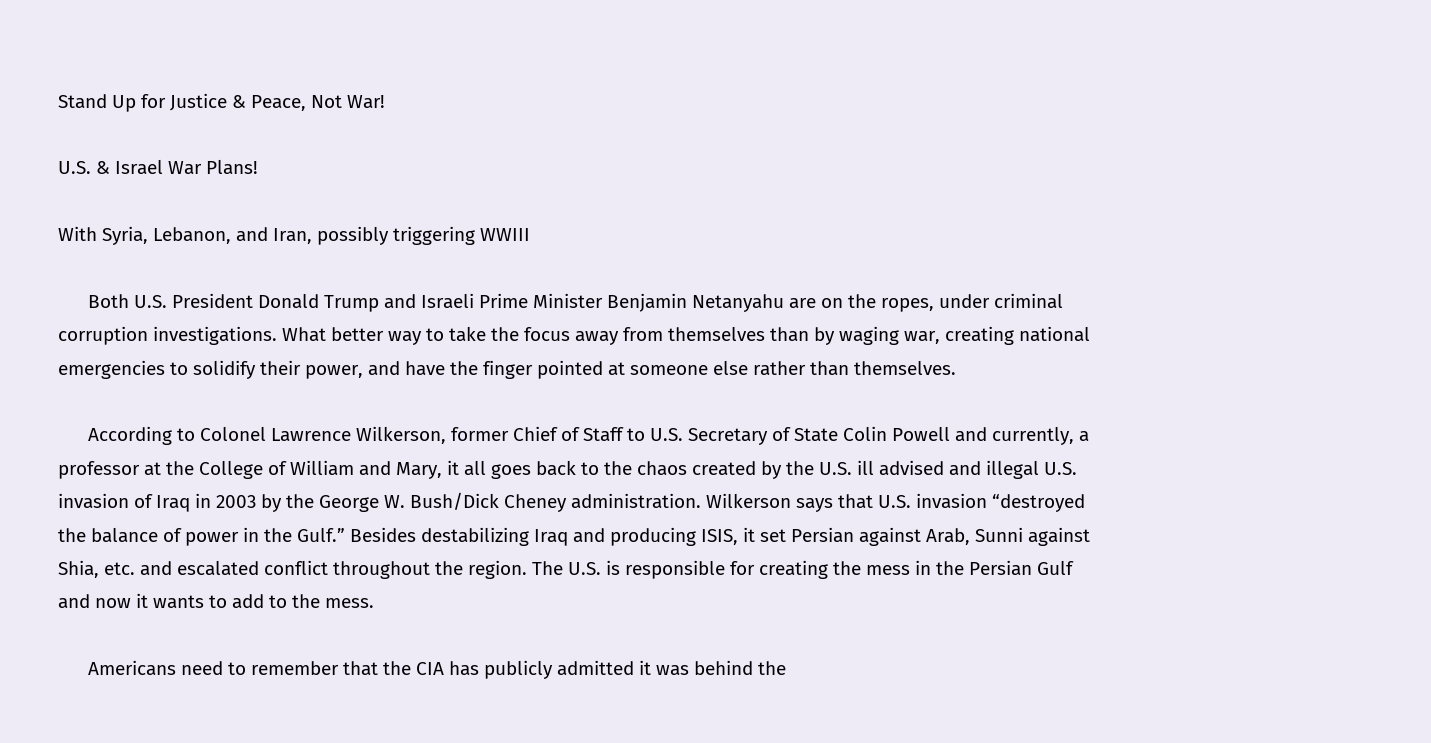Stand Up for Justice & Peace, Not War!

U.S. & Israel War Plans!

With Syria, Lebanon, and Iran, possibly triggering WWIII

      Both U.S. President Donald Trump and Israeli Prime Minister Benjamin Netanyahu are on the ropes, under criminal corruption investigations. What better way to take the focus away from themselves than by waging war, creating national emergencies to solidify their power, and have the finger pointed at someone else rather than themselves.

      According to Colonel Lawrence Wilkerson, former Chief of Staff to U.S. Secretary of State Colin Powell and currently, a professor at the College of William and Mary, it all goes back to the chaos created by the U.S. ill advised and illegal U.S. invasion of Iraq in 2003 by the George W. Bush/Dick Cheney administration. Wilkerson says that U.S. invasion “destroyed the balance of power in the Gulf.” Besides destabilizing Iraq and producing ISIS, it set Persian against Arab, Sunni against Shia, etc. and escalated conflict throughout the region. The U.S. is responsible for creating the mess in the Persian Gulf and now it wants to add to the mess.

      Americans need to remember that the CIA has publicly admitted it was behind the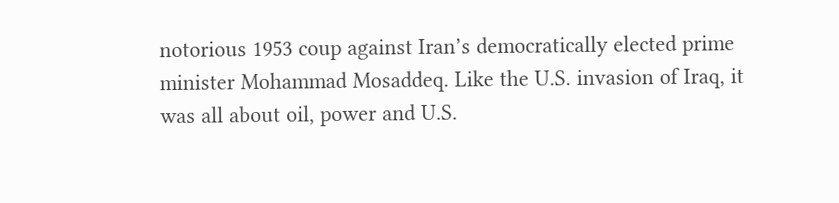notorious 1953 coup against Iran’s democratically elected prime minister Mohammad Mosaddeq. Like the U.S. invasion of Iraq, it was all about oil, power and U.S.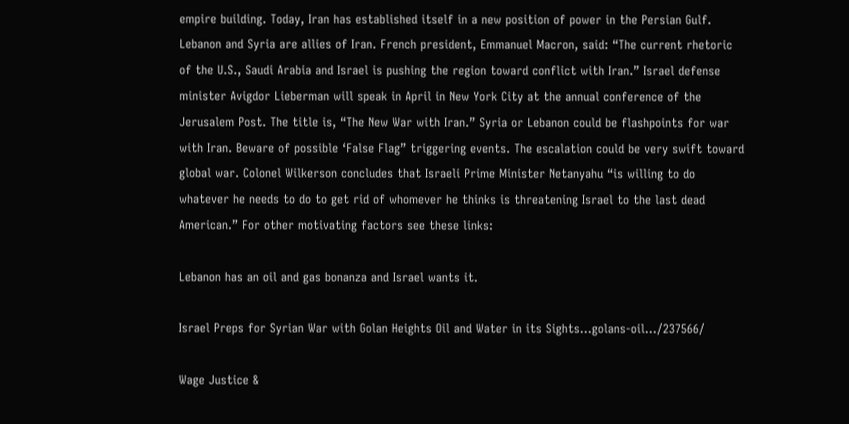empire building. Today, Iran has established itself in a new position of power in the Persian Gulf. Lebanon and Syria are allies of Iran. French president, Emmanuel Macron, said: “The current rhetoric of the U.S., Saudi Arabia and Israel is pushing the region toward conflict with Iran.” Israel defense minister Avigdor Lieberman will speak in April in New York City at the annual conference of the Jerusalem Post. The title is, “The New War with Iran.” Syria or Lebanon could be flashpoints for war with Iran. Beware of possible ‘False Flag” triggering events. The escalation could be very swift toward global war. Colonel Wilkerson concludes that Israeli Prime Minister Netanyahu “is willing to do whatever he needs to do to get rid of whomever he thinks is threatening Israel to the last dead American.” For other motivating factors see these links:

Lebanon has an oil and gas bonanza and Israel wants it.

Israel Preps for Syrian War with Golan Heights Oil and Water in its Sights…golans-oil…/237566/

Wage Justice &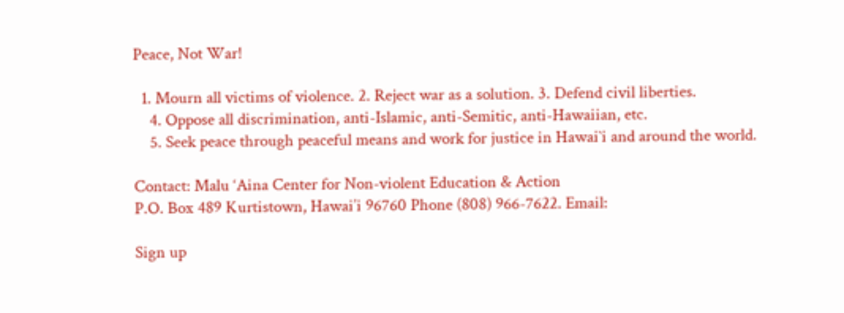Peace, Not War!

  1. Mourn all victims of violence. 2. Reject war as a solution. 3. Defend civil liberties.
    4. Oppose all discrimination, anti-Islamic, anti-Semitic, anti-Hawaiian, etc.
    5. Seek peace through peaceful means and work for justice in Hawai`i and around the world.

Contact: Malu ‘Aina Center for Non-violent Education & Action
P.O. Box 489 Kurtistown, Hawai’i 96760 Phone (808) 966-7622. Email:

Sign up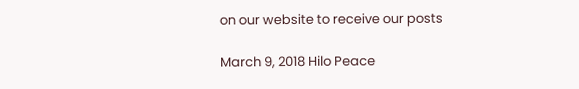on our website to receive our posts

March 9, 2018 Hilo Peace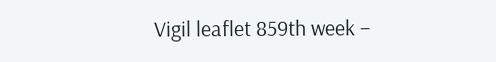Vigil leaflet 859th week –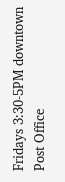Fridays 3:30-5PM downtown Post Office